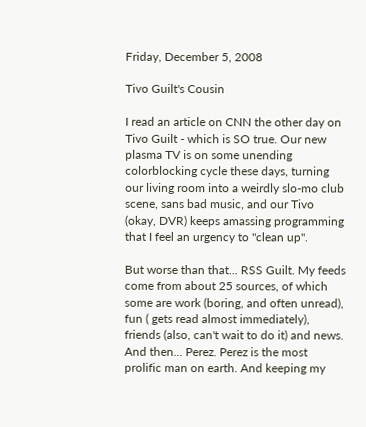Friday, December 5, 2008

Tivo Guilt's Cousin

I read an article on CNN the other day on Tivo Guilt - which is SO true. Our new plasma TV is on some unending colorblocking cycle these days, turning our living room into a weirdly slo-mo club scene, sans bad music, and our Tivo (okay, DVR) keeps amassing programming that I feel an urgency to "clean up".

But worse than that... RSS Guilt. My feeds come from about 25 sources, of which some are work (boring, and often unread), fun ( gets read almost immediately), friends (also, can't wait to do it) and news. And then... Perez. Perez is the most prolific man on earth. And keeping my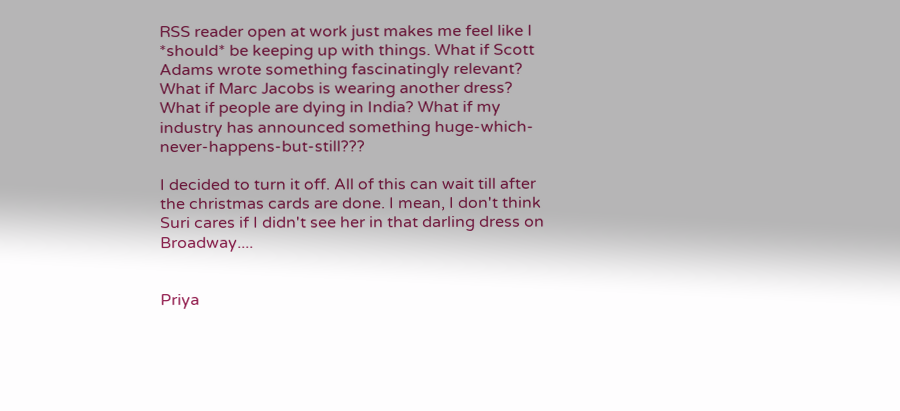RSS reader open at work just makes me feel like I *should* be keeping up with things. What if Scott Adams wrote something fascinatingly relevant? What if Marc Jacobs is wearing another dress? What if people are dying in India? What if my industry has announced something huge-which-never-happens-but-still???

I decided to turn it off. All of this can wait till after the christmas cards are done. I mean, I don't think Suri cares if I didn't see her in that darling dress on Broadway....


Priya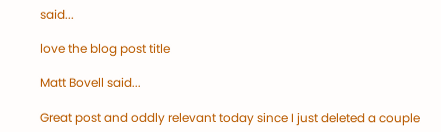said...

love the blog post title

Matt Bovell said...

Great post and oddly relevant today since I just deleted a couple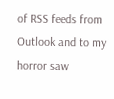of RSS feeds from Outlook and to my horror saw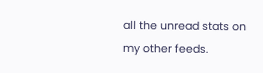all the unread stats on my other feeds.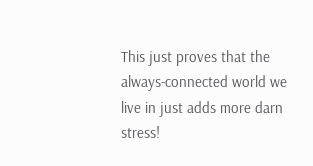This just proves that the always-connected world we live in just adds more darn stress!